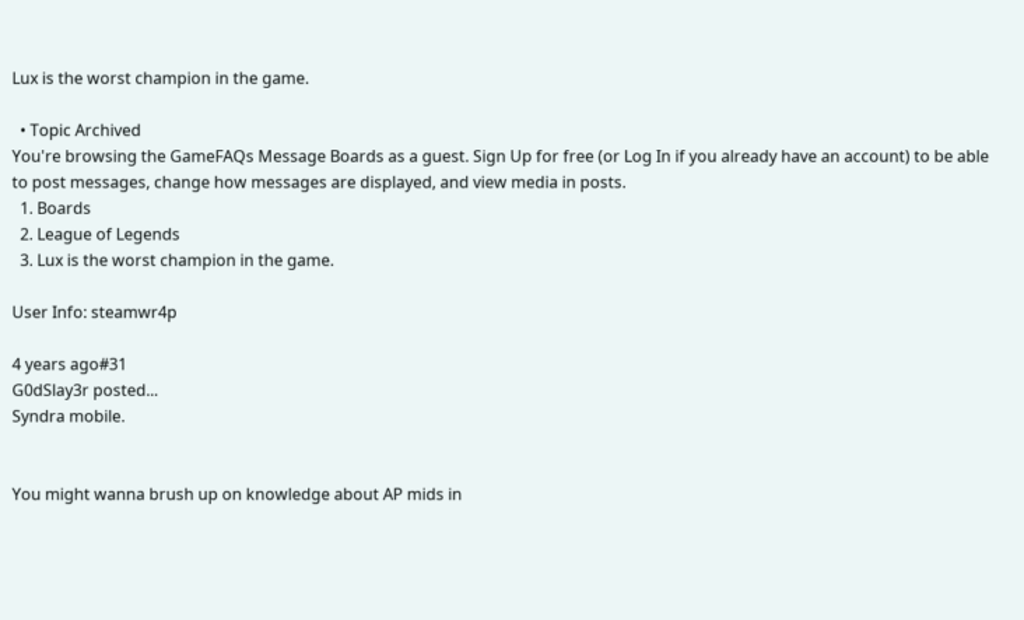Lux is the worst champion in the game.

  • Topic Archived
You're browsing the GameFAQs Message Boards as a guest. Sign Up for free (or Log In if you already have an account) to be able to post messages, change how messages are displayed, and view media in posts.
  1. Boards
  2. League of Legends
  3. Lux is the worst champion in the game.

User Info: steamwr4p

4 years ago#31
G0dSlay3r posted...
Syndra mobile.


You might wanna brush up on knowledge about AP mids in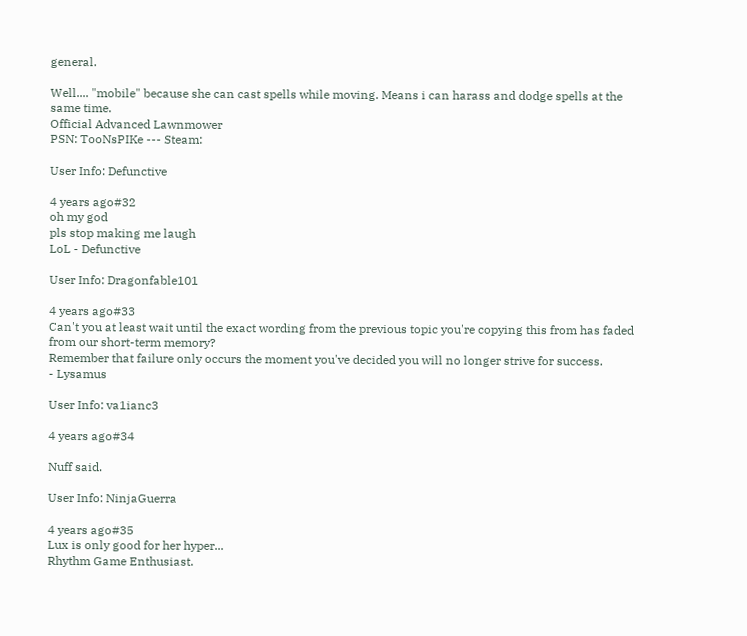general.

Well.... "mobile" because she can cast spells while moving. Means i can harass and dodge spells at the same time.
Official Advanced Lawnmower
PSN: TooNsPIKe --- Steam:

User Info: Defunctive

4 years ago#32
oh my god
pls stop making me laugh
LoL - Defunctive

User Info: Dragonfable101

4 years ago#33
Can't you at least wait until the exact wording from the previous topic you're copying this from has faded from our short-term memory?
Remember that failure only occurs the moment you've decided you will no longer strive for success.
- Lysamus

User Info: va1ianc3

4 years ago#34

Nuff said.

User Info: NinjaGuerra

4 years ago#35
Lux is only good for her hyper...
Rhythm Game Enthusiast.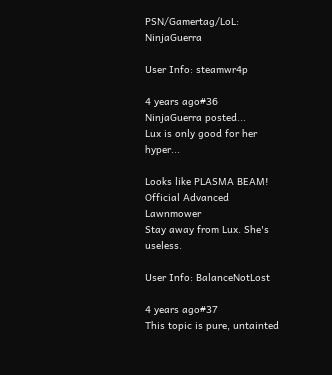PSN/Gamertag/LoL: NinjaGuerra

User Info: steamwr4p

4 years ago#36
NinjaGuerra posted...
Lux is only good for her hyper...

Looks like PLASMA BEAM!
Official Advanced Lawnmower
Stay away from Lux. She's useless.

User Info: BalanceNotLost

4 years ago#37
This topic is pure, untainted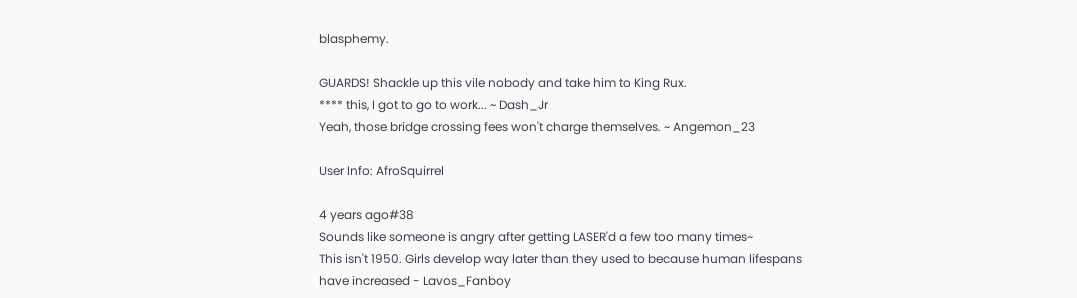blasphemy.

GUARDS! Shackle up this vile nobody and take him to King Rux.
**** this, I got to go to work... ~ Dash_Jr
Yeah, those bridge crossing fees won't charge themselves. ~ Angemon_23

User Info: AfroSquirrel

4 years ago#38
Sounds like someone is angry after getting LASER'd a few too many times~
This isn't 1950. Girls develop way later than they used to because human lifespans have increased - Lavos_Fanboy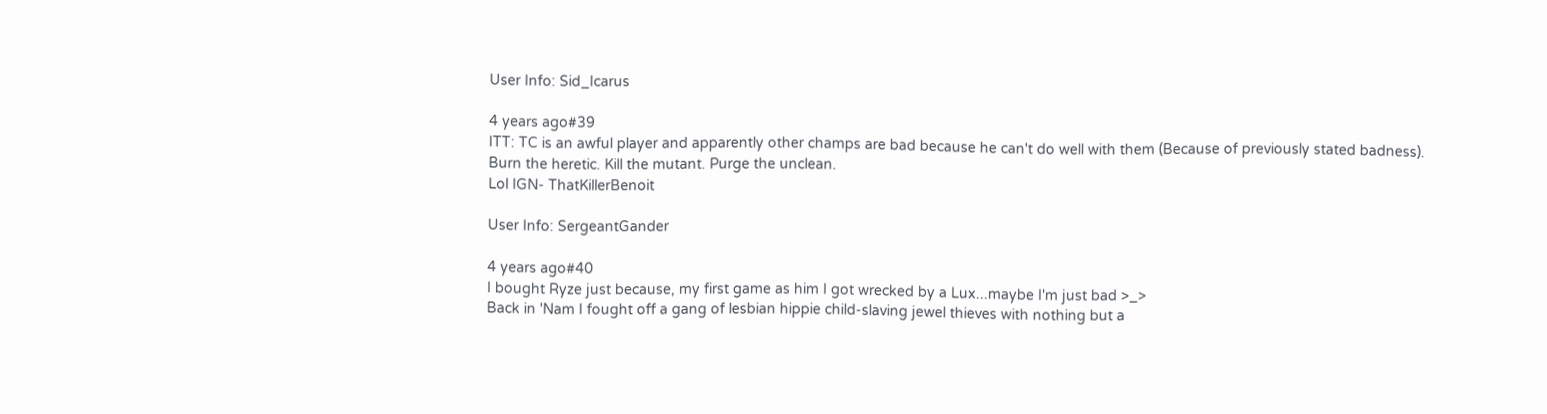User Info: Sid_Icarus

4 years ago#39
ITT: TC is an awful player and apparently other champs are bad because he can't do well with them (Because of previously stated badness).
Burn the heretic. Kill the mutant. Purge the unclean.
Lol IGN- ThatKillerBenoit

User Info: SergeantGander

4 years ago#40
I bought Ryze just because, my first game as him I got wrecked by a Lux...maybe I'm just bad >_>
Back in 'Nam I fought off a gang of lesbian hippie child-slaving jewel thieves with nothing but a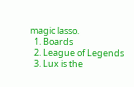magic lasso.
  1. Boards
  2. League of Legends
  3. Lux is the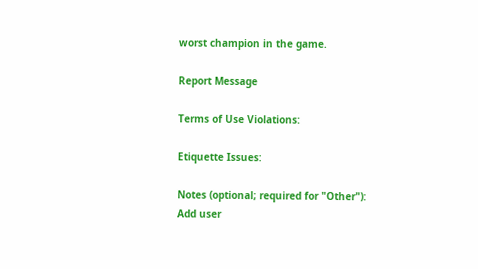worst champion in the game.

Report Message

Terms of Use Violations:

Etiquette Issues:

Notes (optional; required for "Other"):
Add user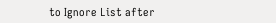to Ignore List after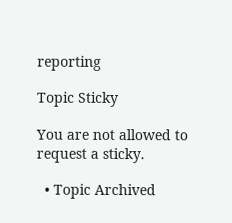reporting

Topic Sticky

You are not allowed to request a sticky.

  • Topic Archived